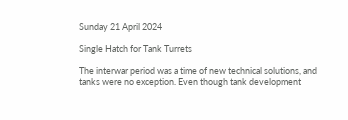Sunday 21 April 2024

Single Hatch for Tank Turrets

The interwar period was a time of new technical solutions, and tanks were no exception. Even though tank development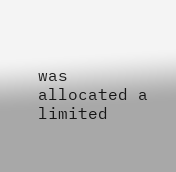was allocated a limited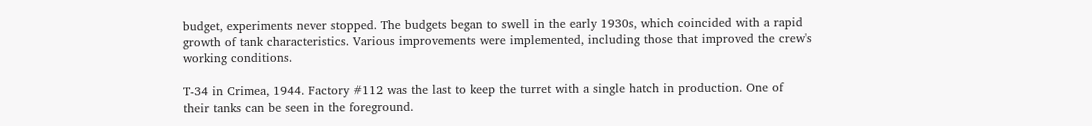budget, experiments never stopped. The budgets began to swell in the early 1930s, which coincided with a rapid growth of tank characteristics. Various improvements were implemented, including those that improved the crew's working conditions.

T-34 in Crimea, 1944. Factory #112 was the last to keep the turret with a single hatch in production. One of their tanks can be seen in the foreground.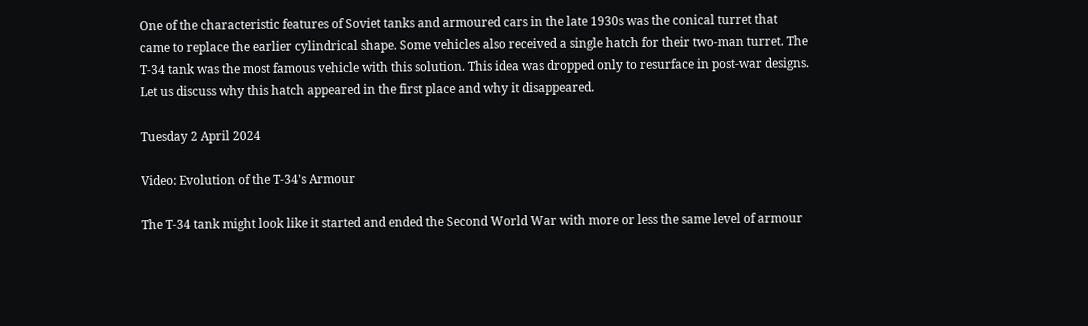One of the characteristic features of Soviet tanks and armoured cars in the late 1930s was the conical turret that came to replace the earlier cylindrical shape. Some vehicles also received a single hatch for their two-man turret. The T-34 tank was the most famous vehicle with this solution. This idea was dropped only to resurface in post-war designs. Let us discuss why this hatch appeared in the first place and why it disappeared.

Tuesday 2 April 2024

Video: Evolution of the T-34's Armour

The T-34 tank might look like it started and ended the Second World War with more or less the same level of armour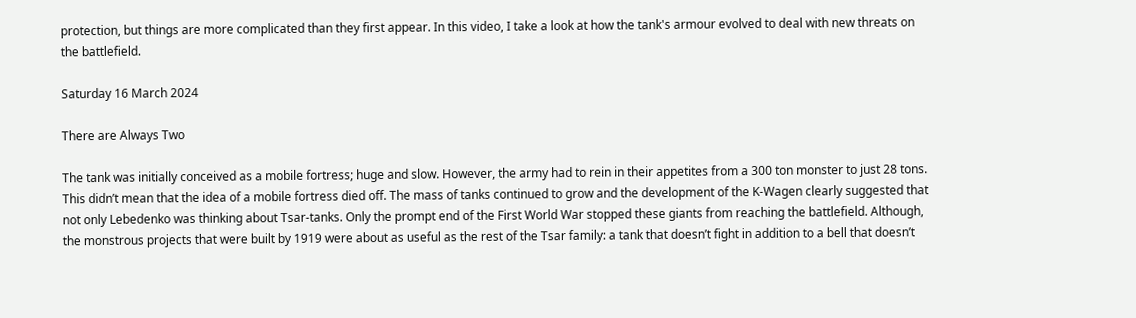protection, but things are more complicated than they first appear. In this video, I take a look at how the tank's armour evolved to deal with new threats on the battlefield.

Saturday 16 March 2024

There are Always Two

The tank was initially conceived as a mobile fortress; huge and slow. However, the army had to rein in their appetites from a 300 ton monster to just 28 tons. This didn’t mean that the idea of a mobile fortress died off. The mass of tanks continued to grow and the development of the K-Wagen clearly suggested that not only Lebedenko was thinking about Tsar-tanks. Only the prompt end of the First World War stopped these giants from reaching the battlefield. Although, the monstrous projects that were built by 1919 were about as useful as the rest of the Tsar family: a tank that doesn’t fight in addition to a bell that doesn’t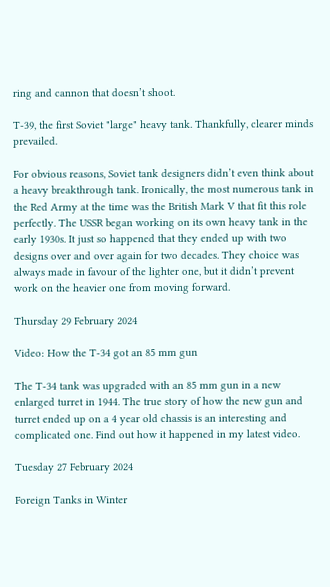ring and cannon that doesn’t shoot.

T-39, the first Soviet "large" heavy tank. Thankfully, clearer minds prevailed.

For obvious reasons, Soviet tank designers didn’t even think about a heavy breakthrough tank. Ironically, the most numerous tank in the Red Army at the time was the British Mark V that fit this role perfectly. The USSR began working on its own heavy tank in the early 1930s. It just so happened that they ended up with two designs over and over again for two decades. They choice was always made in favour of the lighter one, but it didn’t prevent work on the heavier one from moving forward.

Thursday 29 February 2024

Video: How the T-34 got an 85 mm gun

The T-34 tank was upgraded with an 85 mm gun in a new enlarged turret in 1944. The true story of how the new gun and turret ended up on a 4 year old chassis is an interesting and complicated one. Find out how it happened in my latest video.

Tuesday 27 February 2024

Foreign Tanks in Winter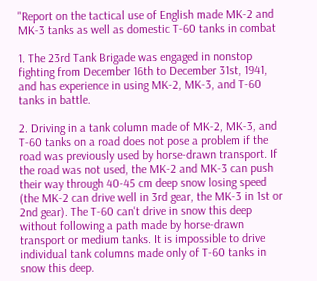"Report on the tactical use of English made MK-2 and MK-3 tanks as well as domestic T-60 tanks in combat

1. The 23rd Tank Brigade was engaged in nonstop fighting from December 16th to December 31st, 1941, and has experience in using MK-2, MK-3, and T-60 tanks in battle.

2. Driving in a tank column made of MK-2, MK-3, and T-60 tanks on a road does not pose a problem if the road was previously used by horse-drawn transport. If the road was not used, the MK-2 and MK-3 can push their way through 40-45 cm deep snow losing speed (the MK-2 can drive well in 3rd gear, the MK-3 in 1st or 2nd gear). The T-60 can't drive in snow this deep without following a path made by horse-drawn transport or medium tanks. It is impossible to drive individual tank columns made only of T-60 tanks in snow this deep.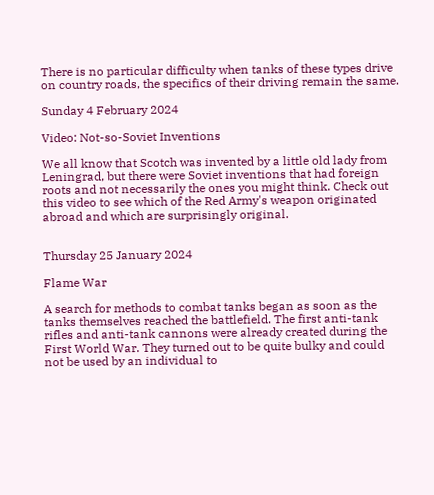There is no particular difficulty when tanks of these types drive on country roads, the specifics of their driving remain the same.

Sunday 4 February 2024

Video: Not-so-Soviet Inventions

We all know that Scotch was invented by a little old lady from Leningrad, but there were Soviet inventions that had foreign roots and not necessarily the ones you might think. Check out this video to see which of the Red Army's weapon originated abroad and which are surprisingly original.


Thursday 25 January 2024

Flame War

A search for methods to combat tanks began as soon as the tanks themselves reached the battlefield. The first anti-tank rifles and anti-tank cannons were already created during the First World War. They turned out to be quite bulky and could not be used by an individual to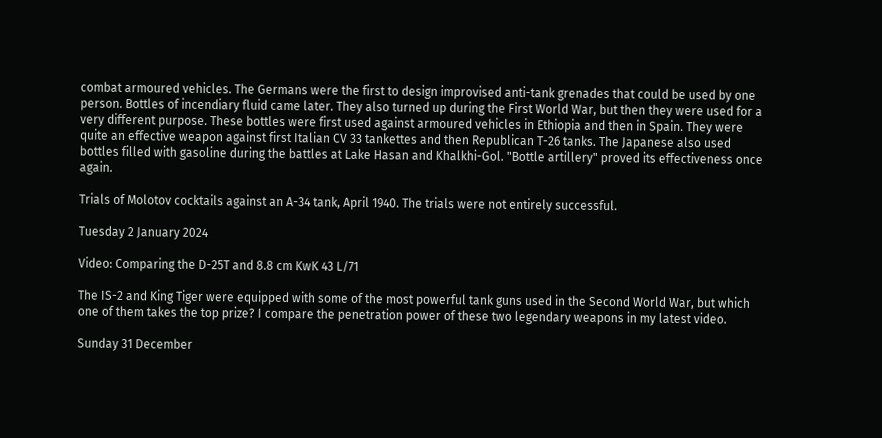combat armoured vehicles. The Germans were the first to design improvised anti-tank grenades that could be used by one person. Bottles of incendiary fluid came later. They also turned up during the First World War, but then they were used for a very different purpose. These bottles were first used against armoured vehicles in Ethiopia and then in Spain. They were quite an effective weapon against first Italian CV 33 tankettes and then Republican T-26 tanks. The Japanese also used bottles filled with gasoline during the battles at Lake Hasan and Khalkhi-Gol. "Bottle artillery" proved its effectiveness once again.

Trials of Molotov cocktails against an A-34 tank, April 1940. The trials were not entirely successful.

Tuesday 2 January 2024

Video: Comparing the D-25T and 8.8 cm KwK 43 L/71

The IS-2 and King Tiger were equipped with some of the most powerful tank guns used in the Second World War, but which one of them takes the top prize? I compare the penetration power of these two legendary weapons in my latest video.

Sunday 31 December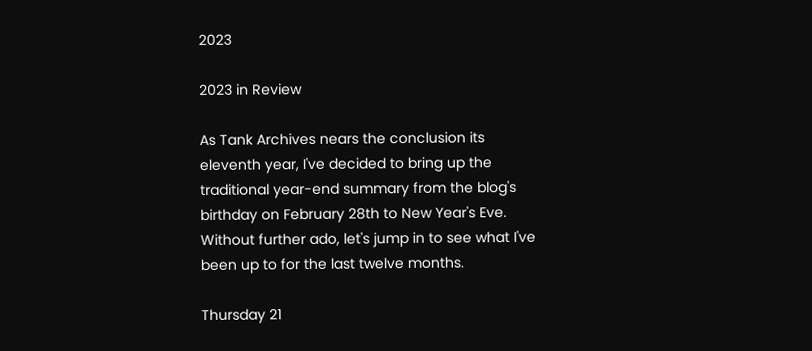2023

2023 in Review

As Tank Archives nears the conclusion its eleventh year, I've decided to bring up the traditional year-end summary from the blog's birthday on February 28th to New Year's Eve. Without further ado, let's jump in to see what I've been up to for the last twelve months.

Thursday 21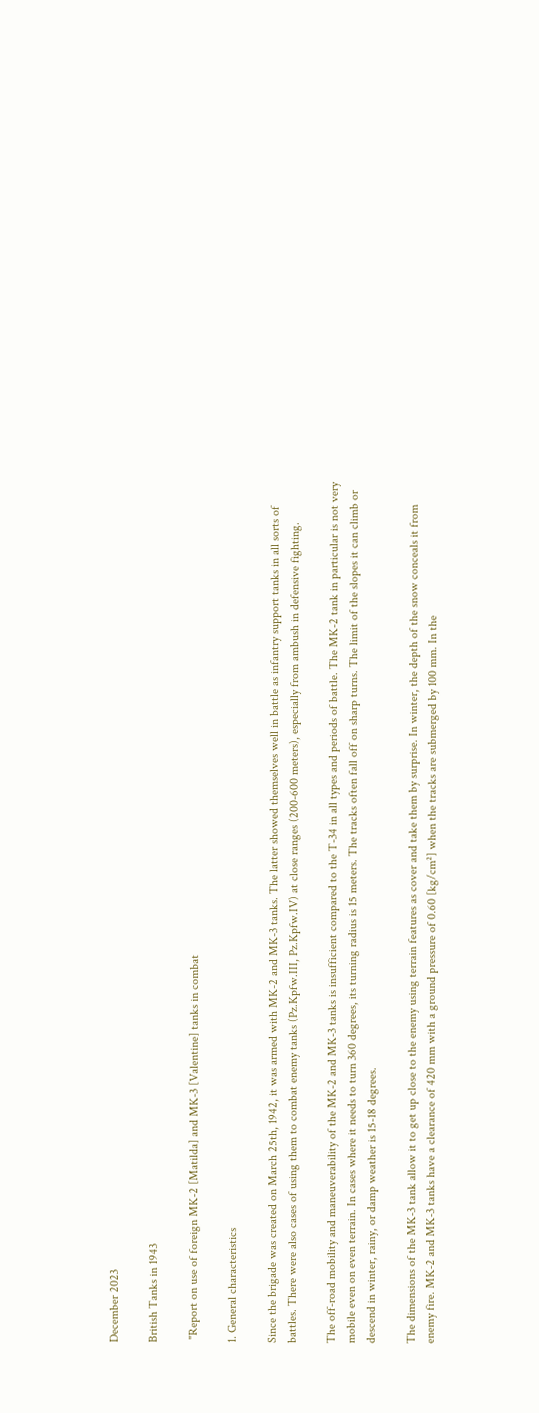December 2023

British Tanks in 1943

 "Report on use of foreign MK-2 [Matilda] and MK-3 [Valentine] tanks in combat

1. General characteristics

Since the brigade was created on March 25th, 1942, it was armed with MK-2 and MK-3 tanks. The latter showed themselves well in battle as infantry support tanks in all sorts of battles. There were also cases of using them to combat enemy tanks (Pz.Kpfw.III, Pz.Kpfw.IV) at close ranges (200-600 meters), especially from ambush in defensive fighting.

The off-road mobility and maneuverability of the MK-2 and MK-3 tanks is insufficient compared to the T-34 in all types and periods of battle. The MK-2 tank in particular is not very mobile even on even terrain. In cases where it needs to turn 360 degrees, its turning radius is 15 meters. The tracks often fall off on sharp turns. The limit of the slopes it can climb or descend in winter, rainy, or damp weather is 15-18 degrees.

The dimensions of the MK-3 tank allow it to get up close to the enemy using terrain features as cover and take them by surprise. In winter, the depth of the snow conceals it from enemy fire. MK-2 and MK-3 tanks have a clearance of 420 mm with a ground pressure of 0.60 [kg/cm²] when the tracks are submerged by 100 mm. In the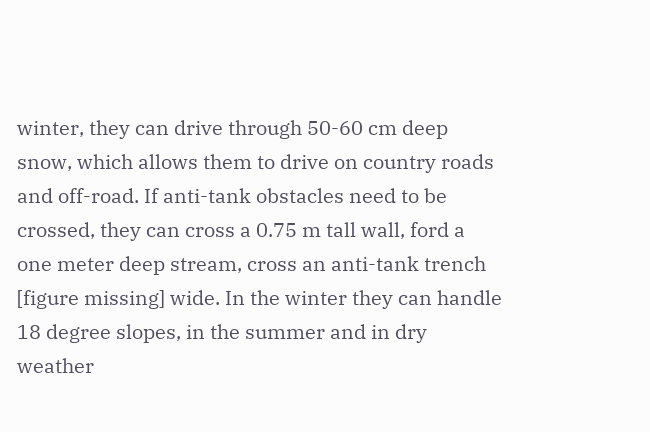winter, they can drive through 50-60 cm deep snow, which allows them to drive on country roads and off-road. If anti-tank obstacles need to be crossed, they can cross a 0.75 m tall wall, ford a one meter deep stream, cross an anti-tank trench [figure missing] wide. In the winter they can handle 18 degree slopes, in the summer and in dry weather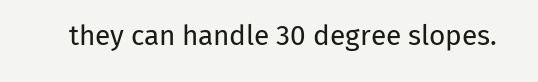they can handle 30 degree slopes.